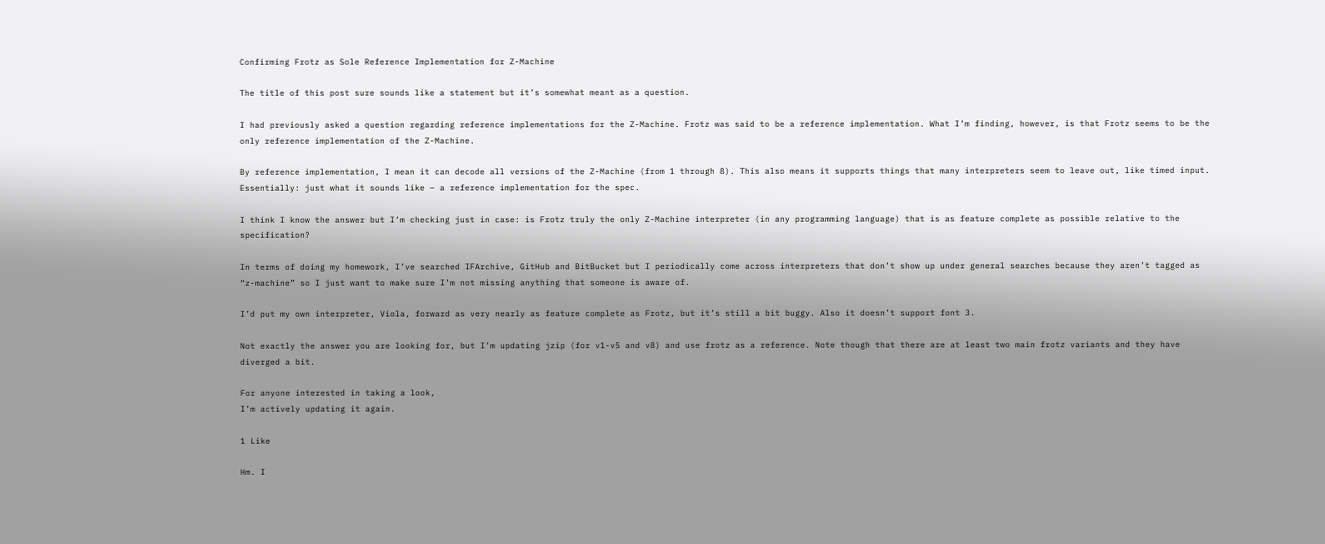Confirming Frotz as Sole Reference Implementation for Z-Machine

The title of this post sure sounds like a statement but it’s somewhat meant as a question.

I had previously asked a question regarding reference implementations for the Z-Machine. Frotz was said to be a reference implementation. What I’m finding, however, is that Frotz seems to be the only reference implementation of the Z-Machine.

By reference implementation, I mean it can decode all versions of the Z-Machine (from 1 through 8). This also means it supports things that many interpreters seem to leave out, like timed input. Essentially: just what it sounds like – a reference implementation for the spec.

I think I know the answer but I’m checking just in case: is Frotz truly the only Z-Machine interpreter (in any programming language) that is as feature complete as possible relative to the specification?

In terms of doing my homework, I’ve searched IFArchive, GitHub and BitBucket but I periodically come across interpreters that don’t show up under general searches because they aren’t tagged as “z-machine” so I just want to make sure I’m not missing anything that someone is aware of.

I’d put my own interpreter, Viola, forward as very nearly as feature complete as Frotz, but it’s still a bit buggy. Also it doesn’t support font 3.

Not exactly the answer you are looking for, but I’m updating jzip (for v1-v5 and v8) and use frotz as a reference. Note though that there are at least two main frotz variants and they have diverged a bit.

For anyone interested in taking a look,
I’m actively updating it again.

1 Like

Hm. I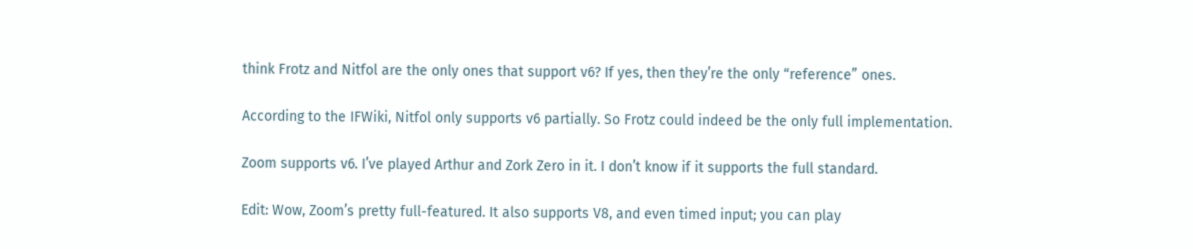think Frotz and Nitfol are the only ones that support v6? If yes, then they’re the only “reference” ones.

According to the IFWiki, Nitfol only supports v6 partially. So Frotz could indeed be the only full implementation.

Zoom supports v6. I’ve played Arthur and Zork Zero in it. I don’t know if it supports the full standard.

Edit: Wow, Zoom’s pretty full-featured. It also supports V8, and even timed input; you can play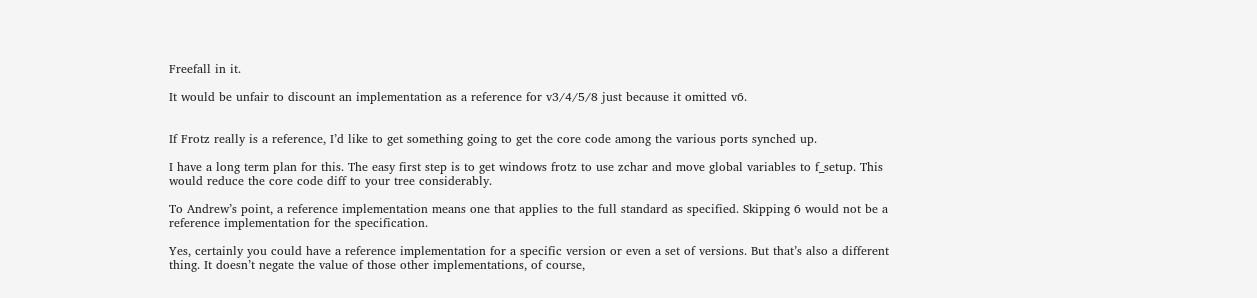Freefall in it.

It would be unfair to discount an implementation as a reference for v3/4/5/8 just because it omitted v6.


If Frotz really is a reference, I’d like to get something going to get the core code among the various ports synched up.

I have a long term plan for this. The easy first step is to get windows frotz to use zchar and move global variables to f_setup. This would reduce the core code diff to your tree considerably.

To Andrew’s point, a reference implementation means one that applies to the full standard as specified. Skipping 6 would not be a reference implementation for the specification.

Yes, certainly you could have a reference implementation for a specific version or even a set of versions. But that’s also a different thing. It doesn’t negate the value of those other implementations, of course,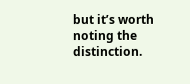but it’s worth noting the distinction.